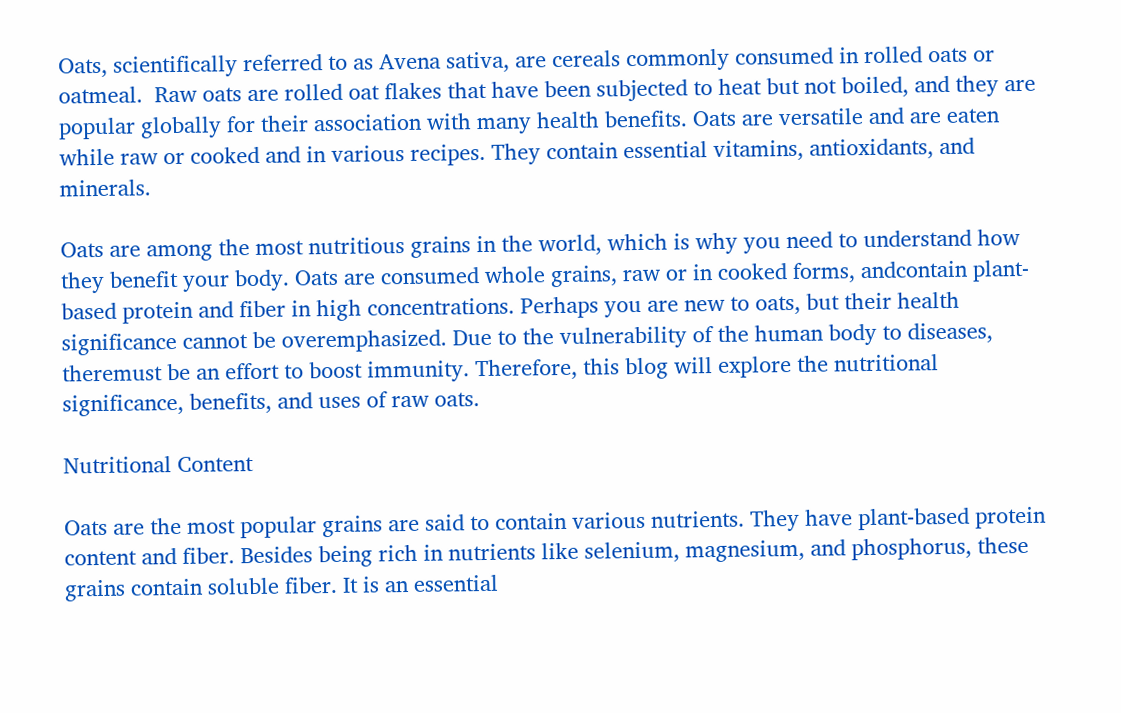Oats, scientifically referred to as Avena sativa, are cereals commonly consumed in rolled oats or oatmeal.  Raw oats are rolled oat flakes that have been subjected to heat but not boiled, and they are popular globally for their association with many health benefits. Oats are versatile and are eaten while raw or cooked and in various recipes. They contain essential vitamins, antioxidants, and minerals.

Oats are among the most nutritious grains in the world, which is why you need to understand how they benefit your body. Oats are consumed whole grains, raw or in cooked forms, andcontain plant-based protein and fiber in high concentrations. Perhaps you are new to oats, but their health significance cannot be overemphasized. Due to the vulnerability of the human body to diseases, theremust be an effort to boost immunity. Therefore, this blog will explore the nutritional significance, benefits, and uses of raw oats.

Nutritional Content

Oats are the most popular grains are said to contain various nutrients. They have plant-based protein content and fiber. Besides being rich in nutrients like selenium, magnesium, and phosphorus, these grains contain soluble fiber. It is an essential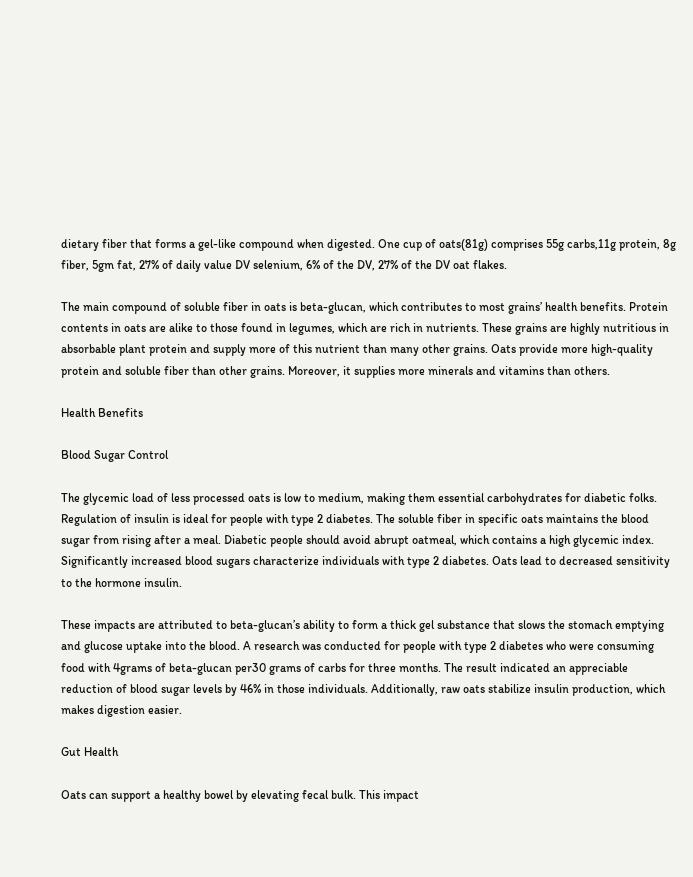dietary fiber that forms a gel-like compound when digested. One cup of oats(81g) comprises 55g carbs,11g protein, 8g fiber, 5gm fat, 27% of daily value DV selenium, 6% of the DV, 27% of the DV oat flakes.

The main compound of soluble fiber in oats is beta-glucan, which contributes to most grains’ health benefits. Protein contents in oats are alike to those found in legumes, which are rich in nutrients. These grains are highly nutritious in absorbable plant protein and supply more of this nutrient than many other grains. Oats provide more high-quality protein and soluble fiber than other grains. Moreover, it supplies more minerals and vitamins than others.

Health Benefits

Blood Sugar Control

The glycemic load of less processed oats is low to medium, making them essential carbohydrates for diabetic folks. Regulation of insulin is ideal for people with type 2 diabetes. The soluble fiber in specific oats maintains the blood sugar from rising after a meal. Diabetic people should avoid abrupt oatmeal, which contains a high glycemic index. Significantly increased blood sugars characterize individuals with type 2 diabetes. Oats lead to decreased sensitivity to the hormone insulin.

These impacts are attributed to beta-glucan’s ability to form a thick gel substance that slows the stomach emptying and glucose uptake into the blood. A research was conducted for people with type 2 diabetes who were consuming food with 4grams of beta-glucan per30 grams of carbs for three months. The result indicated an appreciable reduction of blood sugar levels by 46% in those individuals. Additionally, raw oats stabilize insulin production, which makes digestion easier.

Gut Health

Oats can support a healthy bowel by elevating fecal bulk. This impact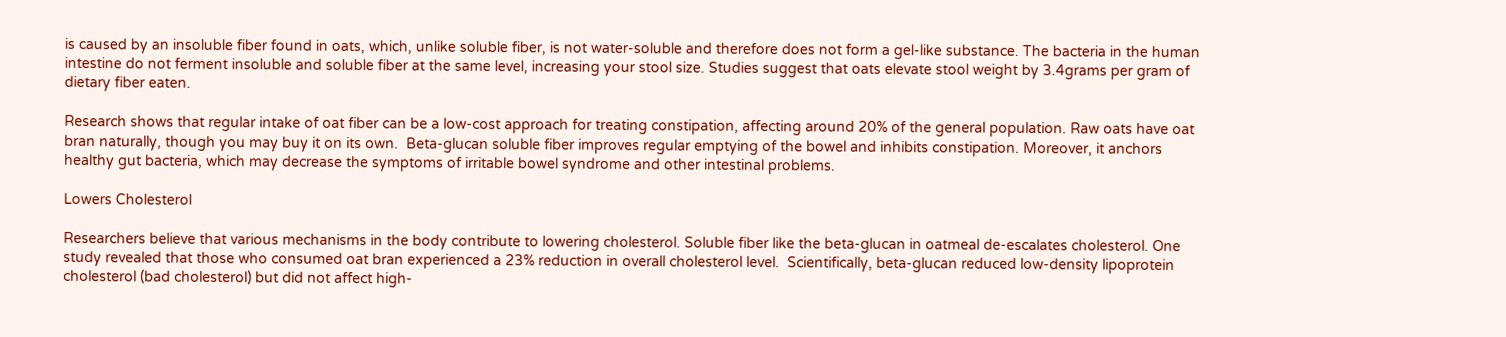is caused by an insoluble fiber found in oats, which, unlike soluble fiber, is not water-soluble and therefore does not form a gel-like substance. The bacteria in the human intestine do not ferment insoluble and soluble fiber at the same level, increasing your stool size. Studies suggest that oats elevate stool weight by 3.4grams per gram of dietary fiber eaten.

Research shows that regular intake of oat fiber can be a low-cost approach for treating constipation, affecting around 20% of the general population. Raw oats have oat bran naturally, though you may buy it on its own.  Beta-glucan soluble fiber improves regular emptying of the bowel and inhibits constipation. Moreover, it anchors healthy gut bacteria, which may decrease the symptoms of irritable bowel syndrome and other intestinal problems.

Lowers Cholesterol

Researchers believe that various mechanisms in the body contribute to lowering cholesterol. Soluble fiber like the beta-glucan in oatmeal de-escalates cholesterol. One study revealed that those who consumed oat bran experienced a 23% reduction in overall cholesterol level.  Scientifically, beta-glucan reduced low-density lipoprotein cholesterol (bad cholesterol) but did not affect high-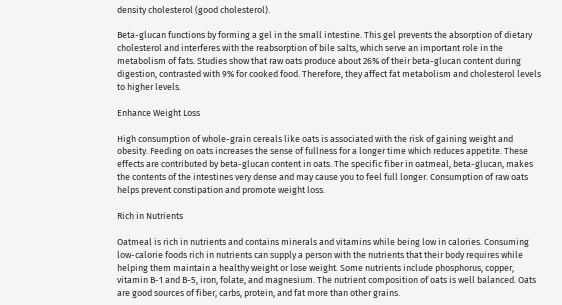density cholesterol (good cholesterol).

Beta-glucan functions by forming a gel in the small intestine. This gel prevents the absorption of dietary cholesterol and interferes with the reabsorption of bile salts, which serve an important role in the metabolism of fats. Studies show that raw oats produce about 26% of their beta-glucan content during digestion, contrasted with 9% for cooked food. Therefore, they affect fat metabolism and cholesterol levels to higher levels.

Enhance Weight Loss

High consumption of whole-grain cereals like oats is associated with the risk of gaining weight and obesity. Feeding on oats increases the sense of fullness for a longer time which reduces appetite. These effects are contributed by beta-glucan content in oats. The specific fiber in oatmeal, beta-glucan, makes the contents of the intestines very dense and may cause you to feel full longer. Consumption of raw oats helps prevent constipation and promote weight loss.

Rich in Nutrients

Oatmeal is rich in nutrients and contains minerals and vitamins while being low in calories. Consuming low-calorie foods rich in nutrients can supply a person with the nutrients that their body requires while helping them maintain a healthy weight or lose weight. Some nutrients include phosphorus, copper, vitamin B-1 and B-5, iron, folate, and magnesium. The nutrient composition of oats is well balanced. Oats are good sources of fiber, carbs, protein, and fat more than other grains.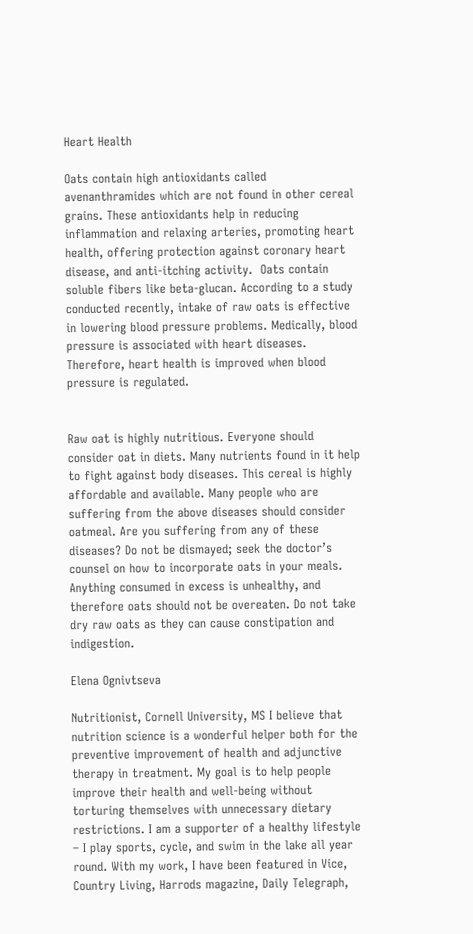Heart Health

Oats contain high antioxidants called avenanthramides which are not found in other cereal grains. These antioxidants help in reducing inflammation and relaxing arteries, promoting heart health, offering protection against coronary heart disease, and anti-itching activity.  Oats contain soluble fibers like beta-glucan. According to a study conducted recently, intake of raw oats is effective in lowering blood pressure problems. Medically, blood pressure is associated with heart diseases. Therefore, heart health is improved when blood pressure is regulated.


Raw oat is highly nutritious. Everyone should consider oat in diets. Many nutrients found in it help to fight against body diseases. This cereal is highly affordable and available. Many people who are suffering from the above diseases should consider oatmeal. Are you suffering from any of these diseases? Do not be dismayed; seek the doctor’s counsel on how to incorporate oats in your meals. Anything consumed in excess is unhealthy, and therefore oats should not be overeaten. Do not take dry raw oats as they can cause constipation and indigestion.

Elena Ognivtseva

Nutritionist, Cornell University, MS I believe that nutrition science is a wonderful helper both for the preventive improvement of health and adjunctive therapy in treatment. My goal is to help people improve their health and well-being without torturing themselves with unnecessary dietary restrictions. I am a supporter of a healthy lifestyle – I play sports, cycle, and swim in the lake all year round. With my work, I have been featured in Vice, Country Living, Harrods magazine, Daily Telegraph,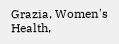Grazia, Women's Health,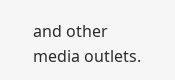and other media outlets.